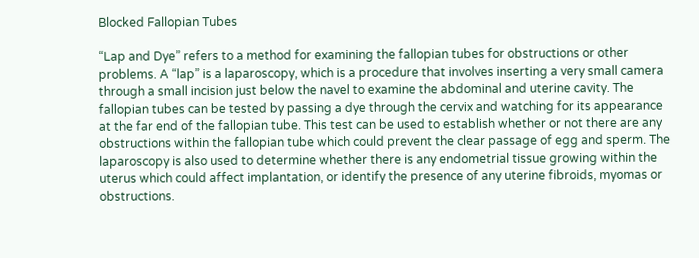Blocked Fallopian Tubes

“Lap and Dye” refers to a method for examining the fallopian tubes for obstructions or other problems. A “lap” is a laparoscopy, which is a procedure that involves inserting a very small camera through a small incision just below the navel to examine the abdominal and uterine cavity. The fallopian tubes can be tested by passing a dye through the cervix and watching for its appearance at the far end of the fallopian tube. This test can be used to establish whether or not there are any obstructions within the fallopian tube which could prevent the clear passage of egg and sperm. The laparoscopy is also used to determine whether there is any endometrial tissue growing within the uterus which could affect implantation, or identify the presence of any uterine fibroids, myomas or obstructions.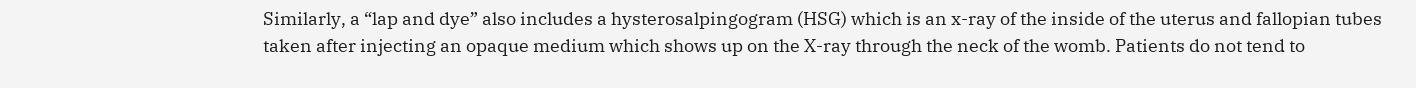Similarly, a “lap and dye” also includes a hysterosalpingogram (HSG) which is an x-ray of the inside of the uterus and fallopian tubes taken after injecting an opaque medium which shows up on the X-ray through the neck of the womb. Patients do not tend to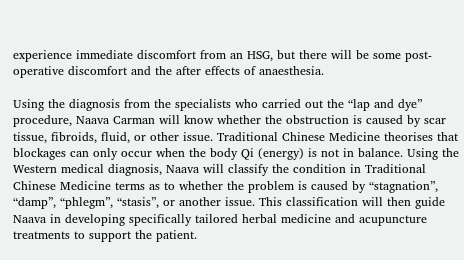experience immediate discomfort from an HSG, but there will be some post-operative discomfort and the after effects of anaesthesia.

Using the diagnosis from the specialists who carried out the “lap and dye” procedure, Naava Carman will know whether the obstruction is caused by scar tissue, fibroids, fluid, or other issue. Traditional Chinese Medicine theorises that blockages can only occur when the body Qi (energy) is not in balance. Using the Western medical diagnosis, Naava will classify the condition in Traditional Chinese Medicine terms as to whether the problem is caused by “stagnation”, “damp”, “phlegm”, “stasis”, or another issue. This classification will then guide Naava in developing specifically tailored herbal medicine and acupuncture treatments to support the patient.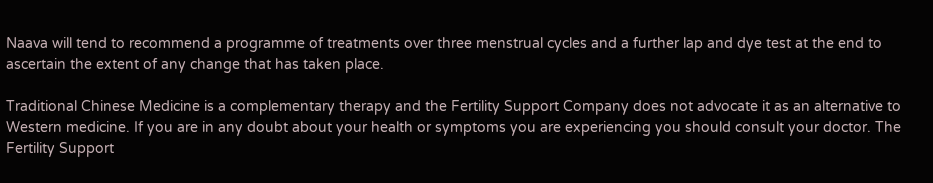Naava will tend to recommend a programme of treatments over three menstrual cycles and a further lap and dye test at the end to ascertain the extent of any change that has taken place.

Traditional Chinese Medicine is a complementary therapy and the Fertility Support Company does not advocate it as an alternative to Western medicine. If you are in any doubt about your health or symptoms you are experiencing you should consult your doctor. The Fertility Support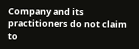Company and its practitioners do not claim to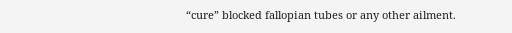“cure” blocked fallopian tubes or any other ailment.